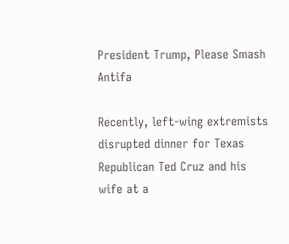President Trump, Please Smash Antifa

Recently, left-wing extremists disrupted dinner for Texas Republican Ted Cruz and his wife at a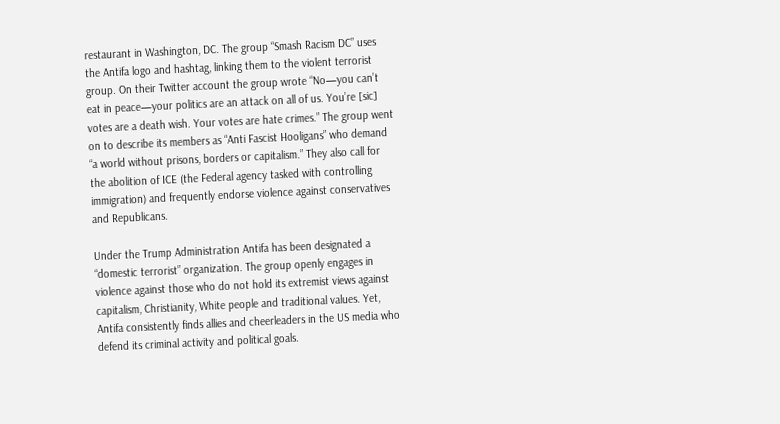restaurant in Washington, DC. The group “Smash Racism DC” uses the Antifa logo and hashtag, linking them to the violent terrorist group. On their Twitter account the group wrote “No—you can’t eat in peace—your politics are an attack on all of us. You’re [sic] votes are a death wish. Your votes are hate crimes.” The group went on to describe its members as “Anti Fascist Hooligans” who demand “a world without prisons, borders or capitalism.” They also call for the abolition of ICE (the Federal agency tasked with controlling immigration) and frequently endorse violence against conservatives and Republicans.

Under the Trump Administration Antifa has been designated a “domestic terrorist” organization. The group openly engages in violence against those who do not hold its extremist views against capitalism, Christianity, White people and traditional values. Yet, Antifa consistently finds allies and cheerleaders in the US media who defend its criminal activity and political goals.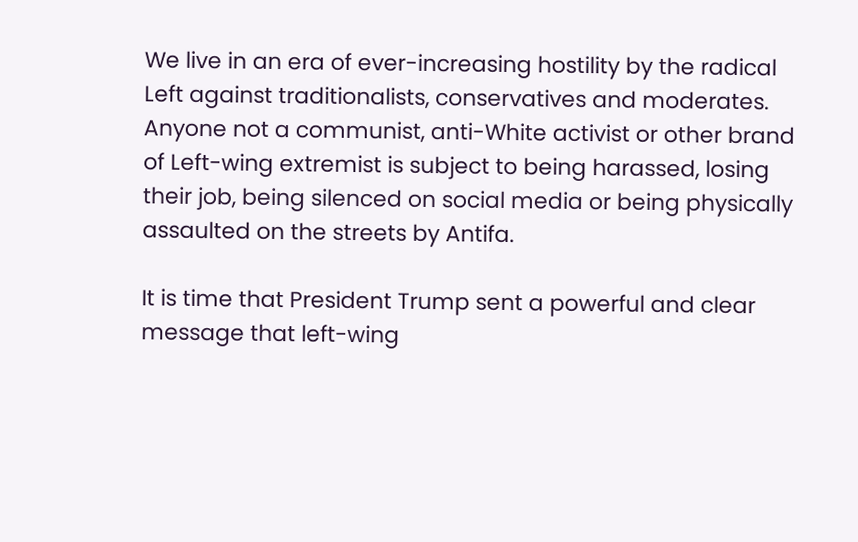We live in an era of ever-increasing hostility by the radical Left against traditionalists, conservatives and moderates. Anyone not a communist, anti-White activist or other brand of Left-wing extremist is subject to being harassed, losing their job, being silenced on social media or being physically assaulted on the streets by Antifa.

It is time that President Trump sent a powerful and clear message that left-wing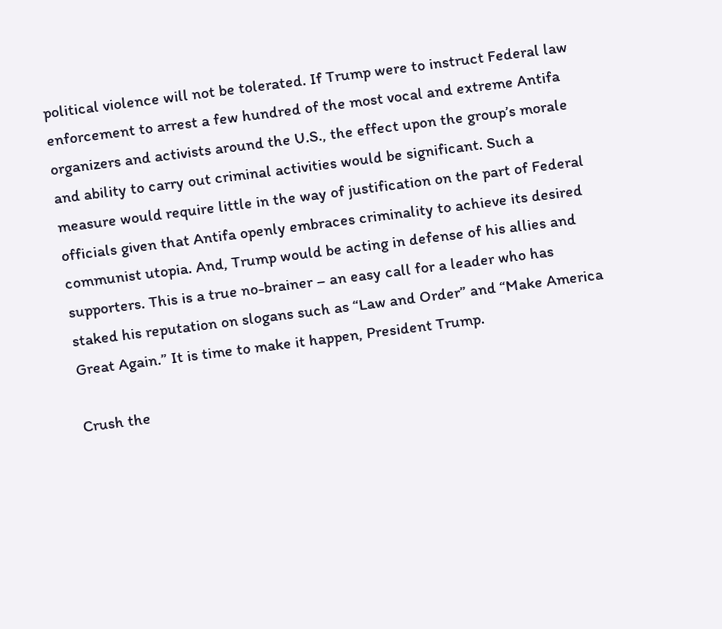political violence will not be tolerated. If Trump were to instruct Federal law enforcement to arrest a few hundred of the most vocal and extreme Antifa organizers and activists around the U.S., the effect upon the group’s morale and ability to carry out criminal activities would be significant. Such a measure would require little in the way of justification on the part of Federal officials given that Antifa openly embraces criminality to achieve its desired communist utopia. And, Trump would be acting in defense of his allies and supporters. This is a true no-brainer – an easy call for a leader who has staked his reputation on slogans such as “Law and Order” and “Make America Great Again.” It is time to make it happen, President Trump.

Crush the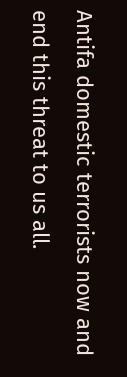Antifa domestic terrorists now and end this threat to us all.